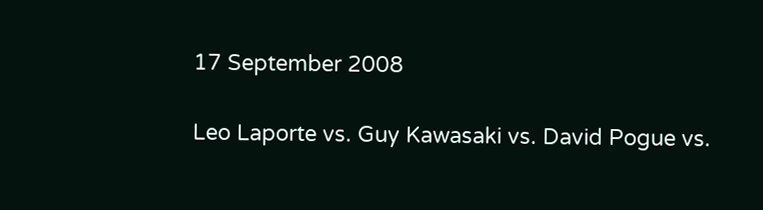17 September 2008

Leo Laporte vs. Guy Kawasaki vs. David Pogue vs.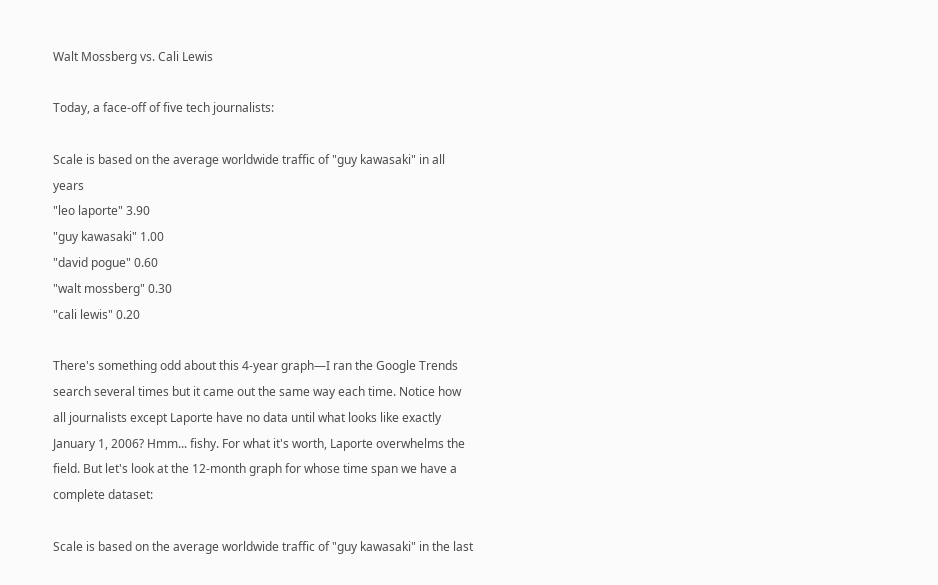Walt Mossberg vs. Cali Lewis

Today, a face-off of five tech journalists:

Scale is based on the average worldwide traffic of "guy kawasaki" in all years
"leo laporte" 3.90
"guy kawasaki" 1.00
"david pogue" 0.60
"walt mossberg" 0.30
"cali lewis" 0.20

There's something odd about this 4-year graph—I ran the Google Trends search several times but it came out the same way each time. Notice how all journalists except Laporte have no data until what looks like exactly January 1, 2006? Hmm... fishy. For what it's worth, Laporte overwhelms the field. But let's look at the 12-month graph for whose time span we have a complete dataset:

Scale is based on the average worldwide traffic of "guy kawasaki" in the last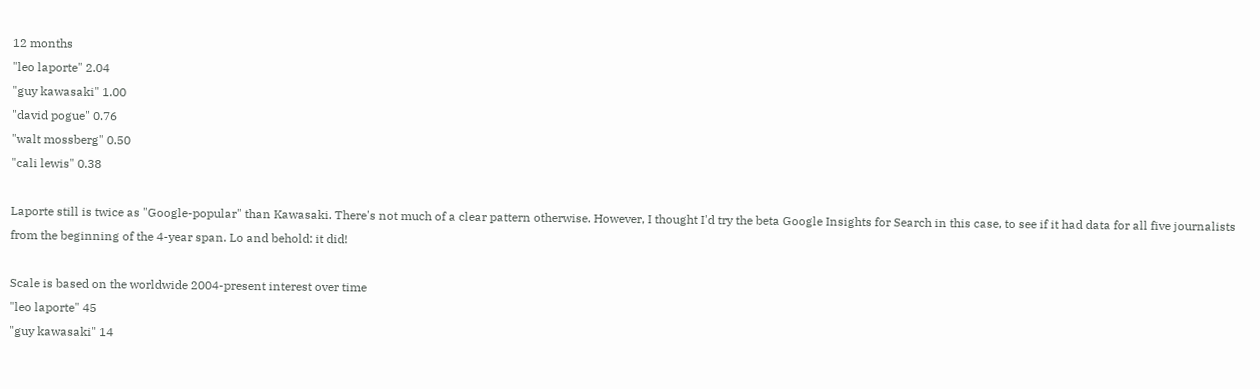12 months
"leo laporte" 2.04
"guy kawasaki" 1.00
"david pogue" 0.76
"walt mossberg" 0.50
"cali lewis" 0.38

Laporte still is twice as "Google-popular" than Kawasaki. There's not much of a clear pattern otherwise. However, I thought I'd try the beta Google Insights for Search in this case, to see if it had data for all five journalists from the beginning of the 4-year span. Lo and behold: it did!

Scale is based on the worldwide 2004-present interest over time
"leo laporte" 45
"guy kawasaki" 14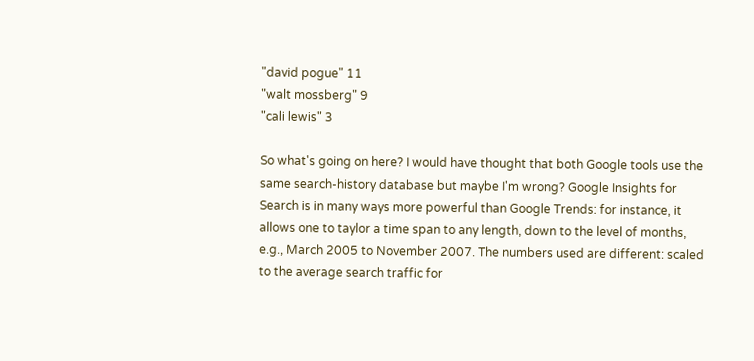"david pogue" 11
"walt mossberg" 9
"cali lewis" 3

So what's going on here? I would have thought that both Google tools use the same search-history database but maybe I'm wrong? Google Insights for Search is in many ways more powerful than Google Trends: for instance, it allows one to taylor a time span to any length, down to the level of months, e.g., March 2005 to November 2007. The numbers used are different: scaled to the average search traffic for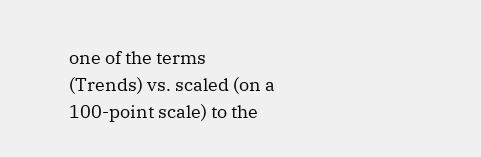one of the terms (Trends) vs. scaled (on a 100-point scale) to the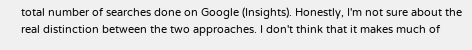total number of searches done on Google (Insights). Honestly, I'm not sure about the real distinction between the two approaches. I don't think that it makes much of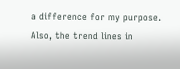a difference for my purpose. Also, the trend lines in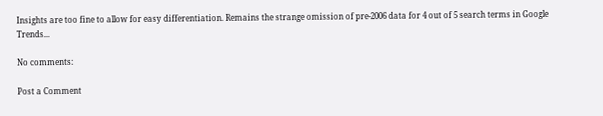Insights are too fine to allow for easy differentiation. Remains the strange omission of pre-2006 data for 4 out of 5 search terms in Google Trends...

No comments:

Post a Comment